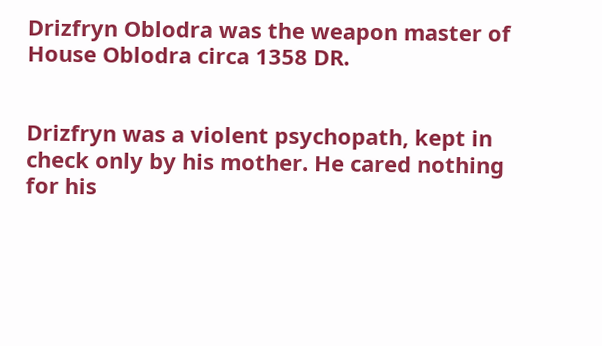Drizfryn Oblodra was the weapon master of House Oblodra circa 1358 DR.


Drizfryn was a violent psychopath, kept in check only by his mother. He cared nothing for his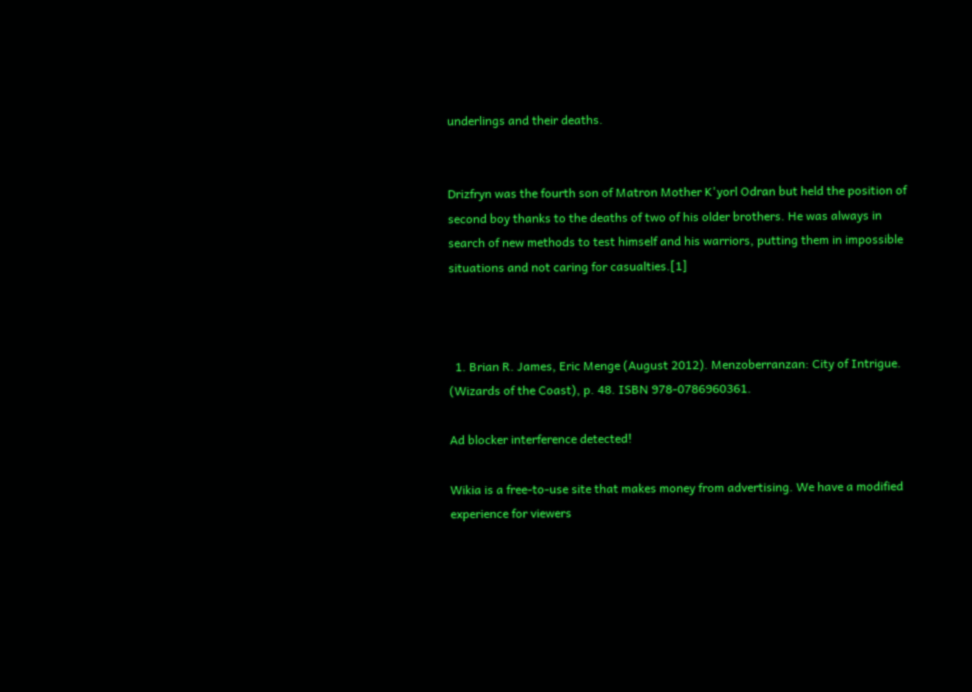underlings and their deaths.


Drizfryn was the fourth son of Matron Mother K'yorl Odran but held the position of second boy thanks to the deaths of two of his older brothers. He was always in search of new methods to test himself and his warriors, putting them in impossible situations and not caring for casualties.[1]



  1. Brian R. James, Eric Menge (August 2012). Menzoberranzan: City of Intrigue. (Wizards of the Coast), p. 48. ISBN 978-0786960361.

Ad blocker interference detected!

Wikia is a free-to-use site that makes money from advertising. We have a modified experience for viewers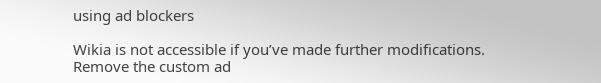using ad blockers

Wikia is not accessible if you’ve made further modifications. Remove the custom ad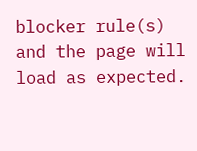blocker rule(s) and the page will load as expected.